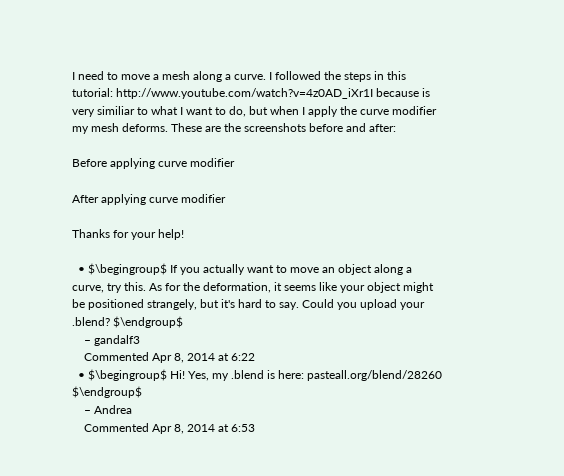I need to move a mesh along a curve. I followed the steps in this tutorial: http://www.youtube.com/watch?v=4z0AD_iXr1I because is very similiar to what I want to do, but when I apply the curve modifier my mesh deforms. These are the screenshots before and after:

Before applying curve modifier

After applying curve modifier

Thanks for your help!

  • $\begingroup$ If you actually want to move an object along a curve, try this. As for the deformation, it seems like your object might be positioned strangely, but it's hard to say. Could you upload your .blend? $\endgroup$
    – gandalf3
    Commented Apr 8, 2014 at 6:22
  • $\begingroup$ Hi! Yes, my .blend is here: pasteall.org/blend/28260 $\endgroup$
    – Andrea
    Commented Apr 8, 2014 at 6:53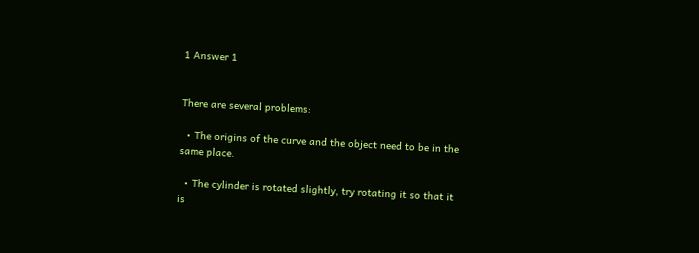1 Answer 1


There are several problems:

  • The origins of the curve and the object need to be in the same place.

  • The cylinder is rotated slightly, try rotating it so that it is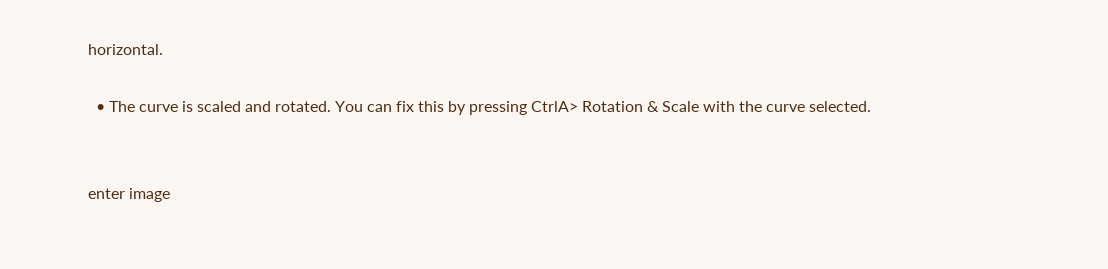horizontal.

  • The curve is scaled and rotated. You can fix this by pressing CtrlA> Rotation & Scale with the curve selected.


enter image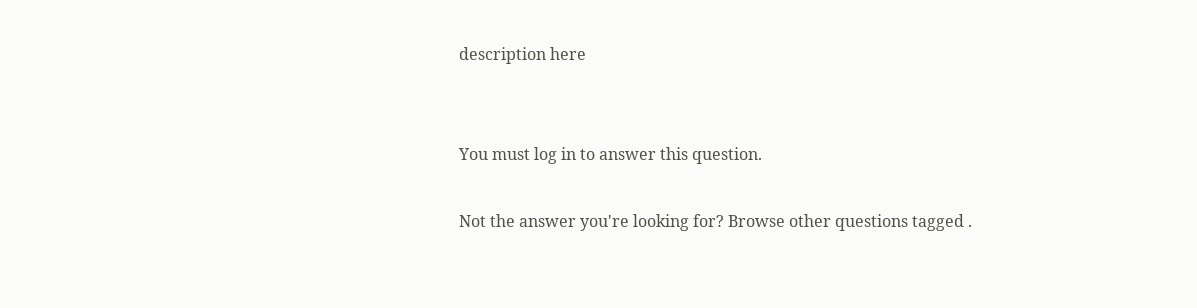description here


You must log in to answer this question.

Not the answer you're looking for? Browse other questions tagged .